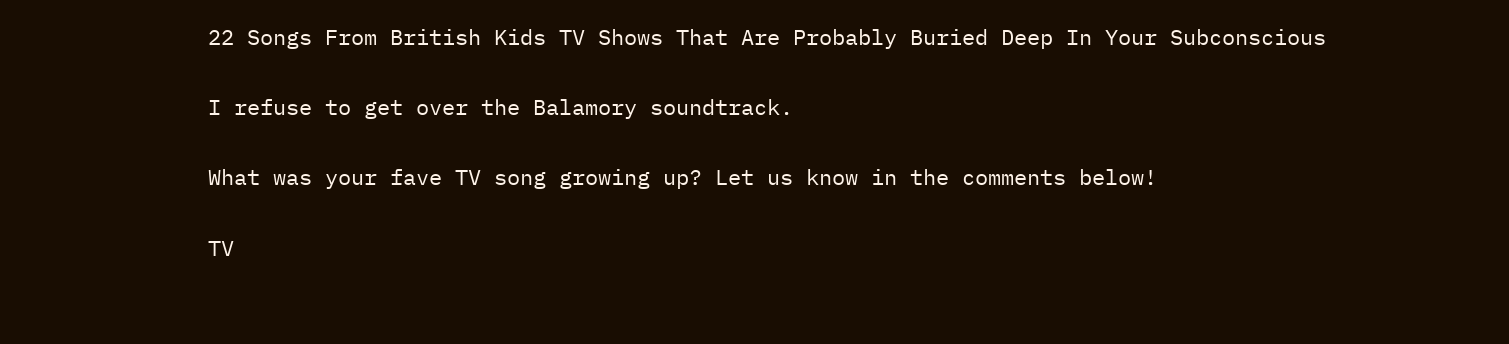22 Songs From British Kids TV Shows That Are Probably Buried Deep In Your Subconscious

I refuse to get over the Balamory soundtrack.

What was your fave TV song growing up? Let us know in the comments below!

TV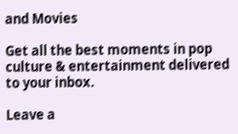and Movies

Get all the best moments in pop culture & entertainment delivered to your inbox.

Leave a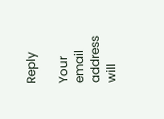Reply

Your email address will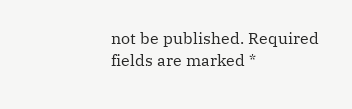not be published. Required fields are marked *